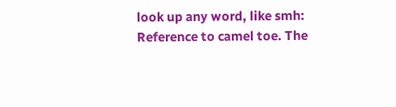look up any word, like smh:
Reference to camel toe. The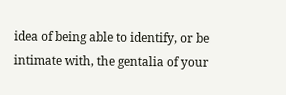idea of being able to identify, or be intimate with, the gentalia of your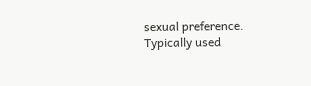sexual preference. Typically used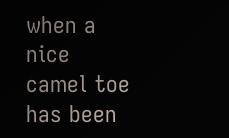when a nice camel toe has been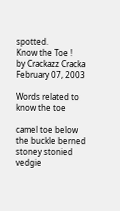spotted.
Know the Toe !
by Crackazz Cracka February 07, 2003

Words related to know the toe

camel toe below the buckle berned stoney stonied vedgie